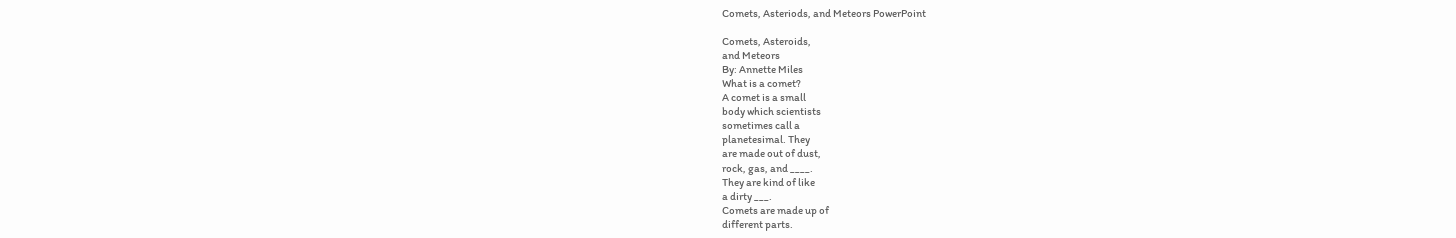Comets, Asteriods, and Meteors PowerPoint

Comets, Asteroids,
and Meteors
By: Annette Miles
What is a comet?
A comet is a small
body which scientists
sometimes call a
planetesimal. They
are made out of dust,
rock, gas, and ____.
They are kind of like
a dirty ___.
Comets are made up of
different parts.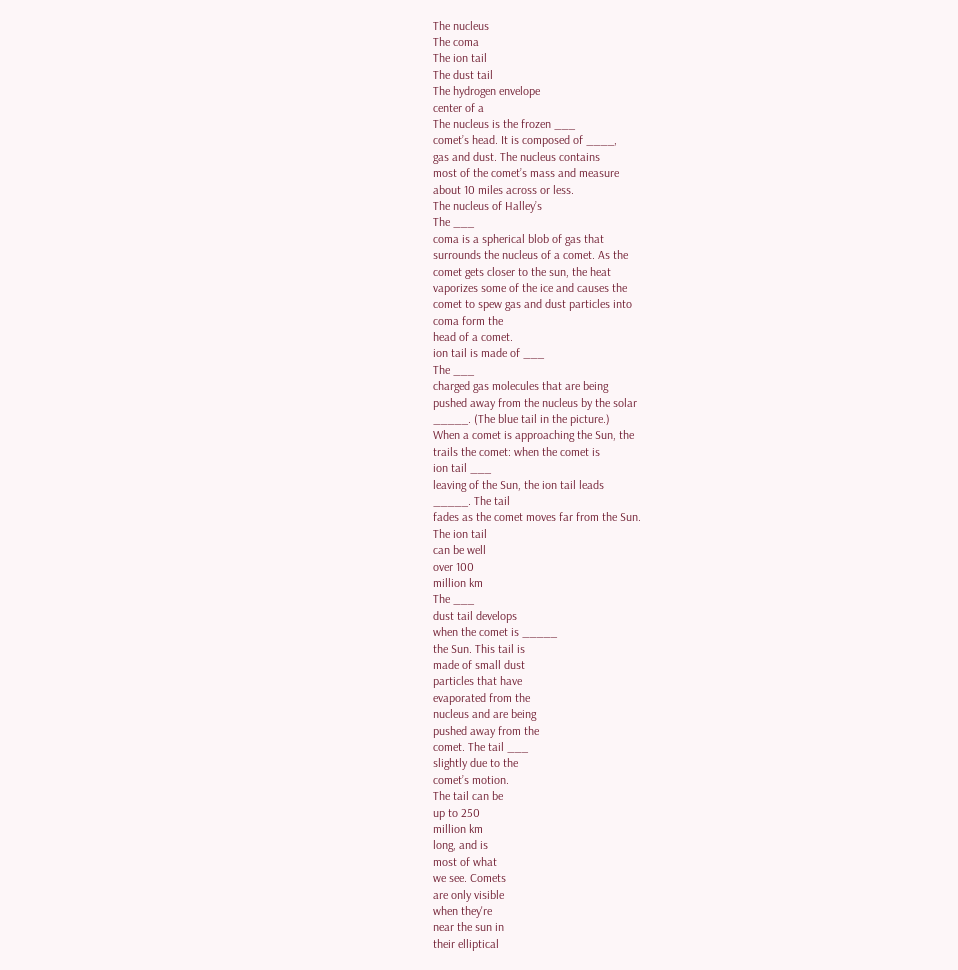The nucleus
The coma
The ion tail
The dust tail
The hydrogen envelope
center of a
The nucleus is the frozen ___
comet’s head. It is composed of ____,
gas and dust. The nucleus contains
most of the comet’s mass and measure
about 10 miles across or less.
The nucleus of Halley’s
The ___
coma is a spherical blob of gas that
surrounds the nucleus of a comet. As the
comet gets closer to the sun, the heat
vaporizes some of the ice and causes the
comet to spew gas and dust particles into
coma form the
head of a comet.
ion tail is made of ___
The ___
charged gas molecules that are being
pushed away from the nucleus by the solar
_____. (The blue tail in the picture.)
When a comet is approaching the Sun, the
trails the comet: when the comet is
ion tail ___
leaving of the Sun, the ion tail leads
_____. The tail
fades as the comet moves far from the Sun.
The ion tail
can be well
over 100
million km
The ___
dust tail develops
when the comet is _____
the Sun. This tail is
made of small dust
particles that have
evaporated from the
nucleus and are being
pushed away from the
comet. The tail ___
slightly due to the
comet’s motion.
The tail can be
up to 250
million km
long, and is
most of what
we see. Comets
are only visible
when they're
near the sun in
their elliptical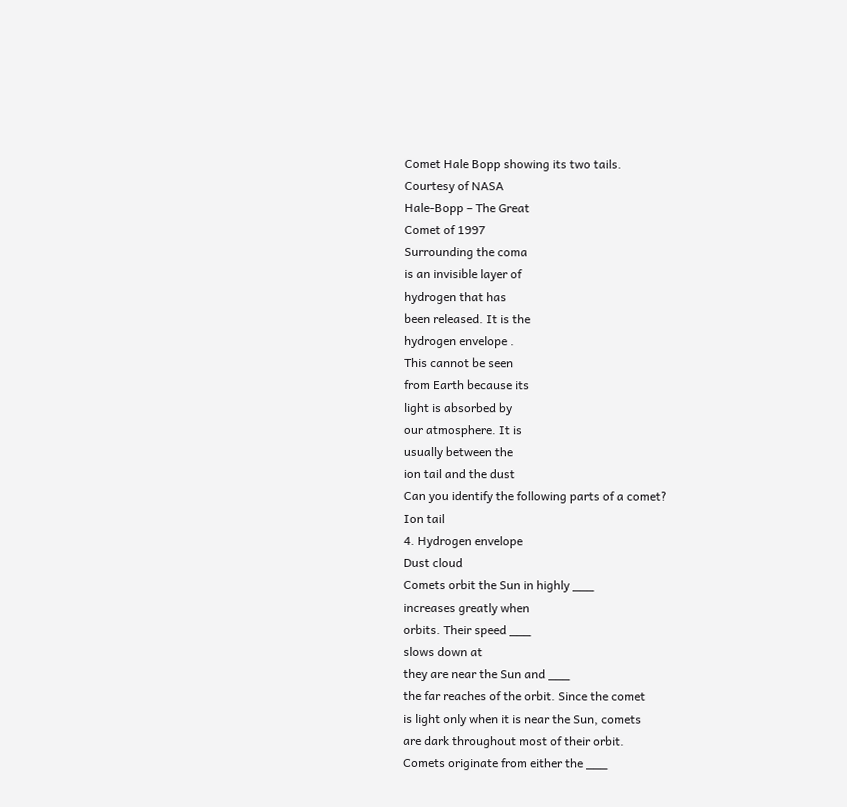Comet Hale Bopp showing its two tails.
Courtesy of NASA
Hale-Bopp – The Great
Comet of 1997
Surrounding the coma
is an invisible layer of
hydrogen that has
been released. It is the
hydrogen envelope .
This cannot be seen
from Earth because its
light is absorbed by
our atmosphere. It is
usually between the
ion tail and the dust
Can you identify the following parts of a comet?
Ion tail
4. Hydrogen envelope
Dust cloud
Comets orbit the Sun in highly ___
increases greatly when
orbits. Their speed ___
slows down at
they are near the Sun and ___
the far reaches of the orbit. Since the comet
is light only when it is near the Sun, comets
are dark throughout most of their orbit.
Comets originate from either the ___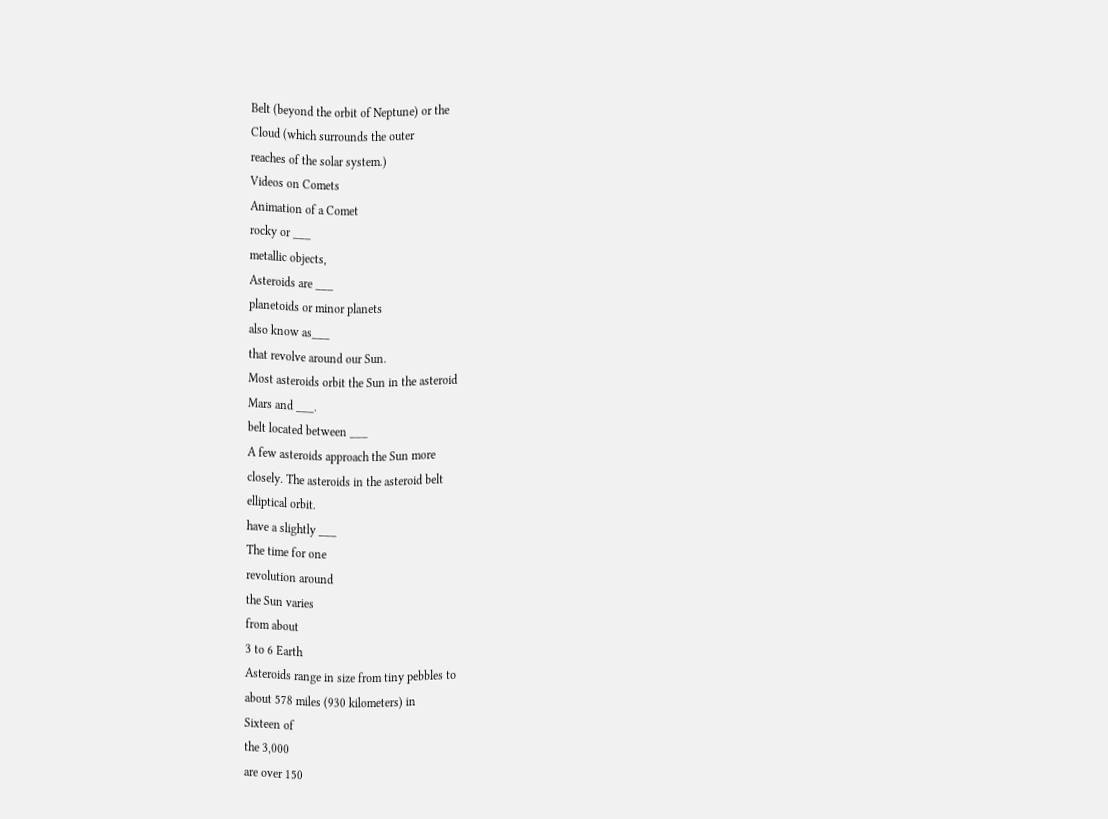Belt (beyond the orbit of Neptune) or the
Cloud (which surrounds the outer
reaches of the solar system.)
Videos on Comets
Animation of a Comet
rocky or ___
metallic objects,
Asteroids are ___
planetoids or minor planets
also know as___
that revolve around our Sun.
Most asteroids orbit the Sun in the asteroid
Mars and ___.
belt located between ___
A few asteroids approach the Sun more
closely. The asteroids in the asteroid belt
elliptical orbit.
have a slightly ___
The time for one
revolution around
the Sun varies
from about
3 to 6 Earth
Asteroids range in size from tiny pebbles to
about 578 miles (930 kilometers) in
Sixteen of
the 3,000
are over 150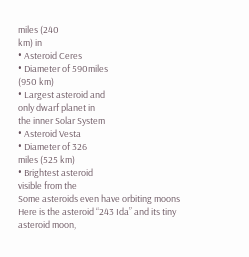miles (240
km) in
• Asteroid Ceres
• Diameter of 590miles
(950 km)
• Largest asteroid and
only dwarf planet in
the inner Solar System
• Asteroid Vesta
• Diameter of 326
miles (525 km)
• Brightest asteroid
visible from the
Some asteroids even have orbiting moons
Here is the asteroid “243 Ida” and its tiny
asteroid moon,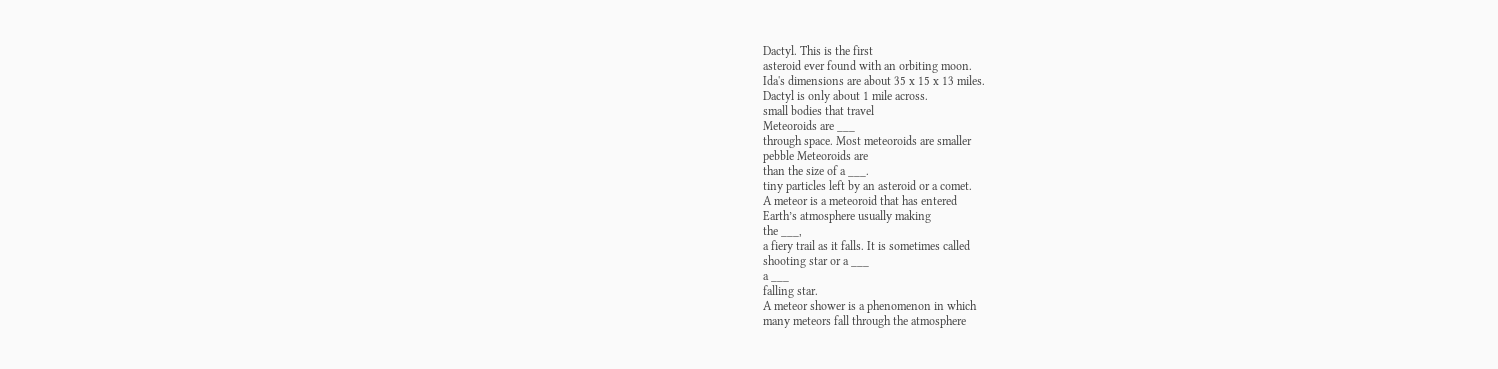Dactyl. This is the first
asteroid ever found with an orbiting moon.
Ida's dimensions are about 35 x 15 x 13 miles.
Dactyl is only about 1 mile across.
small bodies that travel
Meteoroids are ___
through space. Most meteoroids are smaller
pebble Meteoroids are
than the size of a ___.
tiny particles left by an asteroid or a comet.
A meteor is a meteoroid that has entered
Earth’s atmosphere usually making
the ___,
a fiery trail as it falls. It is sometimes called
shooting star or a ___
a ___
falling star.
A meteor shower is a phenomenon in which
many meteors fall through the atmosphere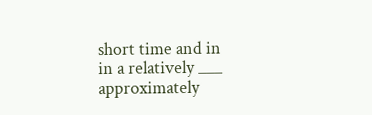short time and in
in a relatively ___
approximately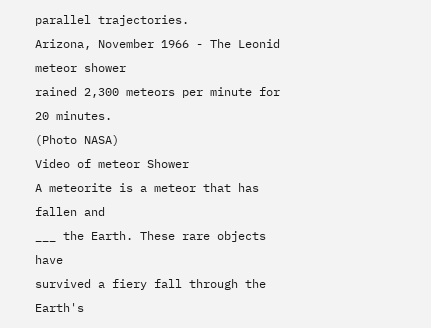parallel trajectories.
Arizona, November 1966 - The Leonid meteor shower
rained 2,300 meteors per minute for 20 minutes.
(Photo NASA)
Video of meteor Shower
A meteorite is a meteor that has fallen and
___ the Earth. These rare objects have
survived a fiery fall through the Earth's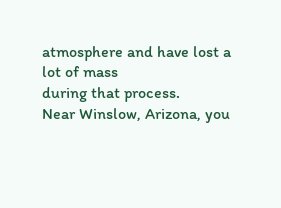atmosphere and have lost a lot of mass
during that process.
Near Winslow, Arizona, you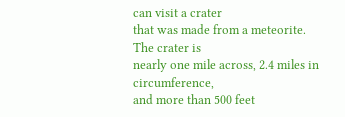can visit a crater
that was made from a meteorite. The crater is
nearly one mile across, 2.4 miles in circumference,
and more than 500 feet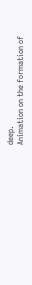deep.
Animation on the formation of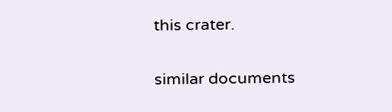this crater.

similar documents